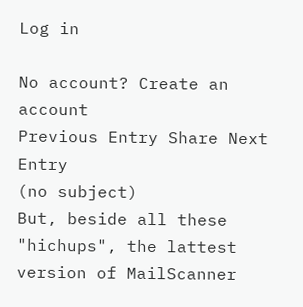Log in

No account? Create an account
Previous Entry Share Next Entry
(no subject)
But, beside all these "hichups", the lattest version of MailScanner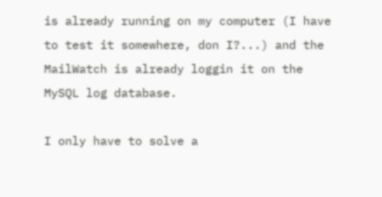is already running on my computer (I have to test it somewhere, don I?...) and the MailWatch is already loggin it on the MySQL log database.

I only have to solve a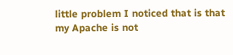little problem I noticed that is that my Apache is not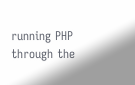running PHP through the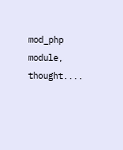mod_php module, thought....